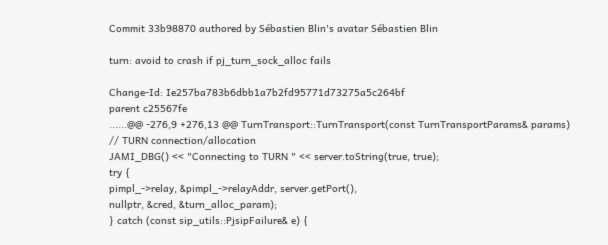Commit 33b98870 authored by Sébastien Blin's avatar Sébastien Blin

turn: avoid to crash if pj_turn_sock_alloc fails

Change-Id: Ie257ba783b6dbb1a7b2fd95771d73275a5c264bf
parent c25567fe
......@@ -276,9 +276,13 @@ TurnTransport::TurnTransport(const TurnTransportParams& params)
// TURN connection/allocation
JAMI_DBG() << "Connecting to TURN " << server.toString(true, true);
try {
pimpl_->relay, &pimpl_->relayAddr, server.getPort(),
nullptr, &cred, &turn_alloc_param);
} catch (const sip_utils::PjsipFailure& e) {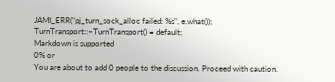JAMI_ERR("pj_turn_sock_alloc failed: %s", e.what());
TurnTransport::~TurnTransport() = default;
Markdown is supported
0% or
You are about to add 0 people to the discussion. Proceed with caution.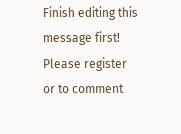Finish editing this message first!
Please register or to comment